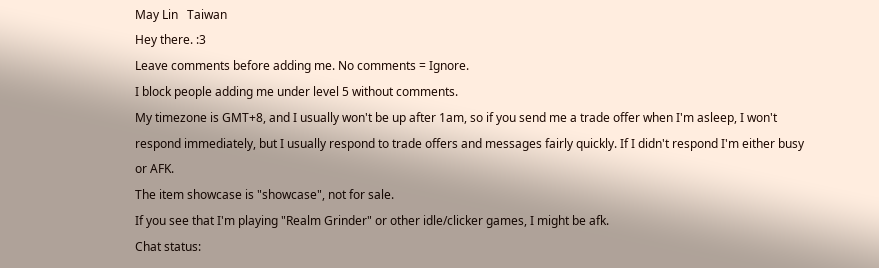May Lin   Taiwan
Hey there. :3
Leave comments before adding me. No comments = Ignore.
I block people adding me under level 5 without comments.
My timezone is GMT+8, and I usually won't be up after 1am, so if you send me a trade offer when I'm asleep, I won't respond immediately, but I usually respond to trade offers and messages fairly quickly. If I didn't respond I'm either busy or AFK.
The item showcase is "showcase", not for sale.
If you see that I'm playing "Realm Grinder" or other idle/clicker games, I might be afk.
Chat status: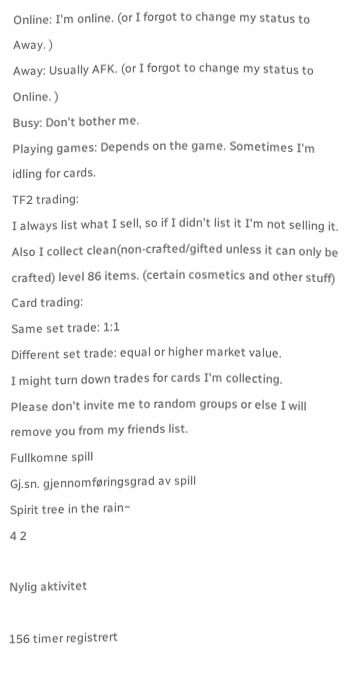Online: I'm online. (or I forgot to change my status to Away. )
Away: Usually AFK. (or I forgot to change my status to Online. )
Busy: Don't bother me.
Playing games: Depends on the game. Sometimes I'm idling for cards.
TF2 trading:
I always list what I sell, so if I didn't list it I'm not selling it.
Also I collect clean(non-crafted/gifted unless it can only be crafted) level 86 items. (certain cosmetics and other stuff)
Card trading:
Same set trade: 1:1
Different set trade: equal or higher market value.
I might turn down trades for cards I'm collecting.
Please don't invite me to random groups or else I will remove you from my friends list.
Fullkomne spill
Gj.sn. gjennomføringsgrad av spill
Spirit tree in the rain~
4 2

Nylig aktivitet

156 timer registrert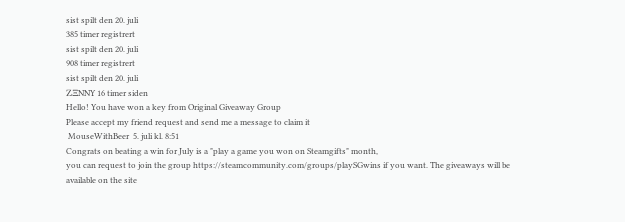sist spilt den 20. juli
385 timer registrert
sist spilt den 20. juli
908 timer registrert
sist spilt den 20. juli
ZΞNNY 16 timer siden
Hello! You have won a key from Original Giveaway Group
Please accept my friend request and send me a message to claim it
 MouseWithBeer  5. juli kl. 8:51
Congrats on beating a win for July is a "play a game you won on Steamgifts" month,
you can request to join the group https://steamcommunity.com/groups/playSGwins if you want. The giveaways will be available on the site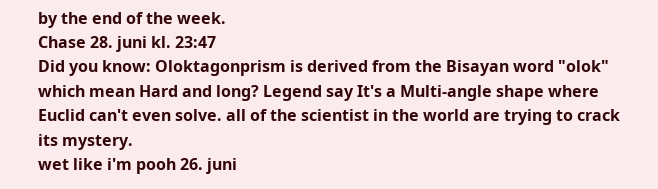by the end of the week.
Chase 28. juni kl. 23:47
Did you know: Oloktagonprism is derived from the Bisayan word "olok" which mean Hard and long? Legend say It's a Multi-angle shape where Euclid can't even solve. all of the scientist in the world are trying to crack its mystery.
wet like i'm pooh 26. juni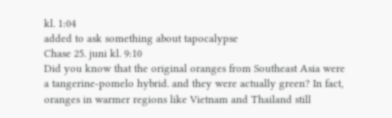kl. 1:04
added to ask something about tapocalypse
Chase 25. juni kl. 9:10
Did you know that the original oranges from Southeast Asia were a tangerine-pomelo hybrid. and they were actually green? In fact, oranges in warmer regions like Vietnam and Thailand still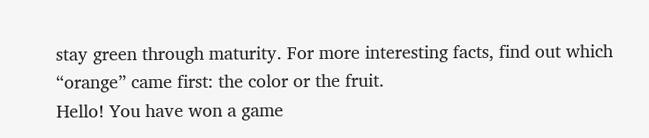stay green through maturity. For more interesting facts, find out which “orange” came first: the color or the fruit.
Hello! You have won a game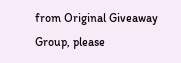from Original Giveaway Group, please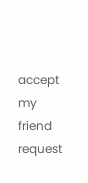accept my friend request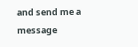and send me a message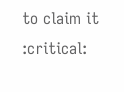to claim it :critical: